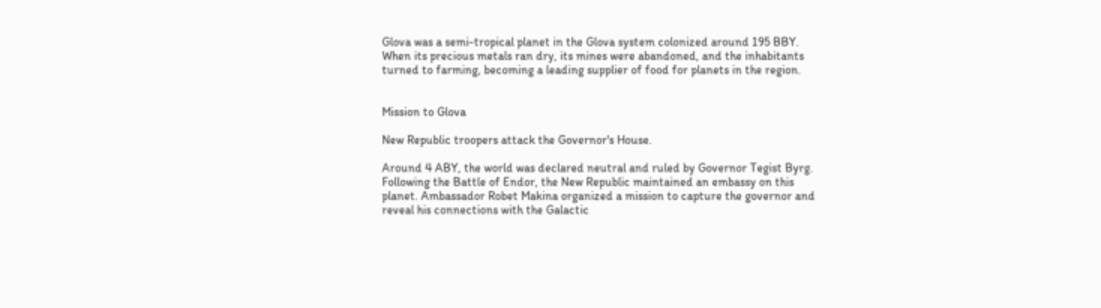Glova was a semi-tropical planet in the Glova system colonized around 195 BBY. When its precious metals ran dry, its mines were abandoned, and the inhabitants turned to farming, becoming a leading supplier of food for planets in the region.


Mission to Glova

New Republic troopers attack the Governor's House.

Around 4 ABY, the world was declared neutral and ruled by Governor Tegist Byrg. Following the Battle of Endor, the New Republic maintained an embassy on this planet. Ambassador Robet Makina organized a mission to capture the governor and reveal his connections with the Galactic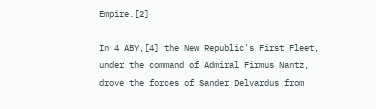Empire.[2]

In 4 ABY,[4] the New Republic's First Fleet, under the command of Admiral Firmus Nantz, drove the forces of Sander Delvardus from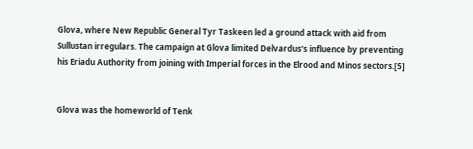Glova, where New Republic General Tyr Taskeen led a ground attack with aid from Sullustan irregulars. The campaign at Glova limited Delvardus's influence by preventing his Eriadu Authority from joining with Imperial forces in the Elrood and Minos sectors.[5]


Glova was the homeworld of Tenk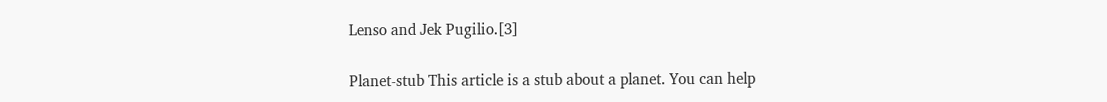Lenso and Jek Pugilio.[3]

Planet-stub This article is a stub about a planet. You can help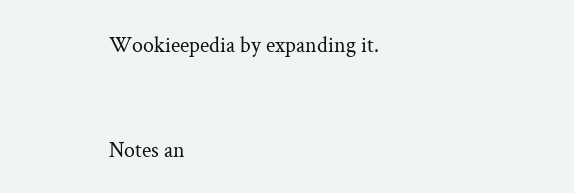Wookieepedia by expanding it.



Notes an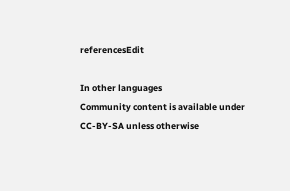referencesEdit

In other languages
Community content is available under CC-BY-SA unless otherwise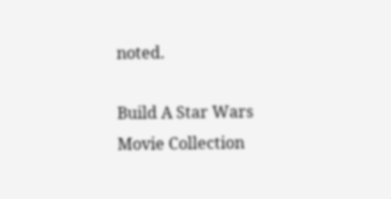noted.

Build A Star Wars Movie Collection